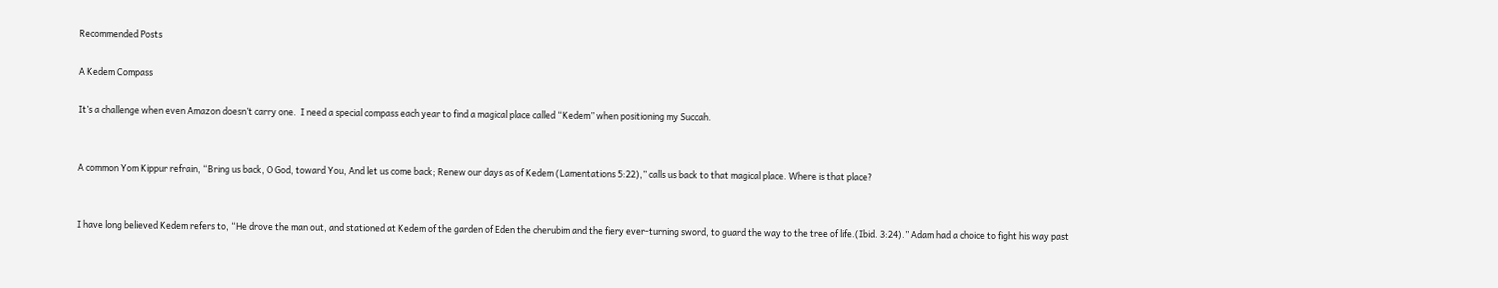Recommended Posts

A Kedem Compass

It’s a challenge when even Amazon doesn’t carry one.  I need a special compass each year to find a magical place called “Kedem” when positioning my Succah.


A common Yom Kippur refrain, “Bring us back, O God, toward You, And let us come back; Renew our days as of Kedem (Lamentations 5:22),” calls us back to that magical place. Where is that place?


I have long believed Kedem refers to, “He drove the man out, and stationed at Kedem of the garden of Eden the cherubim and the fiery ever-turning sword, to guard the way to the tree of life.(Ibid. 3:24).” Adam had a choice to fight his way past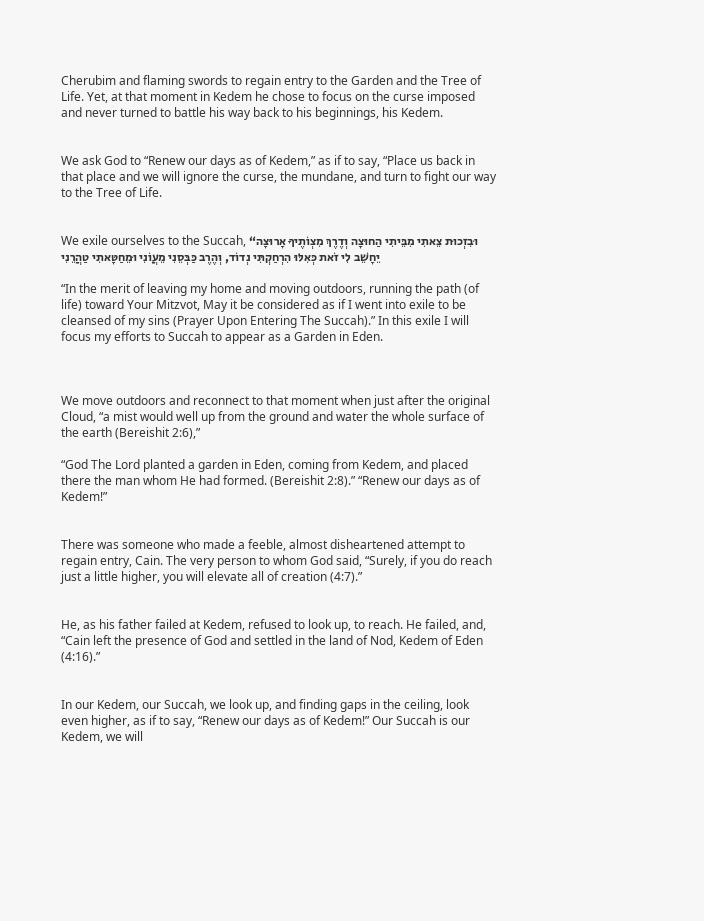Cherubim and flaming swords to regain entry to the Garden and the Tree of Life. Yet, at that moment in Kedem he chose to focus on the curse imposed and never turned to battle his way back to his beginnings, his Kedem.


We ask God to “Renew our days as of Kedem,” as if to say, “Place us back in that place and we will ignore the curse, the mundane, and turn to fight our way to the Tree of Life.


We exile ourselves to the Succah, “וּבִזְכוּת צֵאתִי מִבֵּיתִי הַחוּצָה וְדֶרֶךְ מִצְוֹתֶיךָ אָרוּצָה יֵחָשֵׁב לִי זֹאת כְּאִלּוּ הִרְחַקְתִּי נְדוֹד, וְהֶרֶב כַּבְּסֵנִי מֵעֲוֹנִי וּמֵחַטָּאתִי טַהֲרֵנִי

“In the merit of leaving my home and moving outdoors, running the path (of life) toward Your Mitzvot, May it be considered as if I went into exile to be cleansed of my sins (Prayer Upon Entering The Succah).” In this exile I will focus my efforts to Succah to appear as a Garden in Eden.



We move outdoors and reconnect to that moment when just after the original Cloud, “a mist would well up from the ground and water the whole surface of the earth (Bereishit 2:6),”

“God The Lord planted a garden in Eden, coming from Kedem, and placed there the man whom He had formed. (Bereishit 2:8).” “Renew our days as of Kedem!”


There was someone who made a feeble, almost disheartened attempt to regain entry, Cain. The very person to whom God said, “Surely, if you do reach just a little higher, you will elevate all of creation (4:7).”


He, as his father failed at Kedem, refused to look up, to reach. He failed, and, “Cain left the presence of God and settled in the land of Nod, Kedem of Eden (4:16).”


In our Kedem, our Succah, we look up, and finding gaps in the ceiling, look even higher, as if to say, “Renew our days as of Kedem!” Our Succah is our Kedem, we will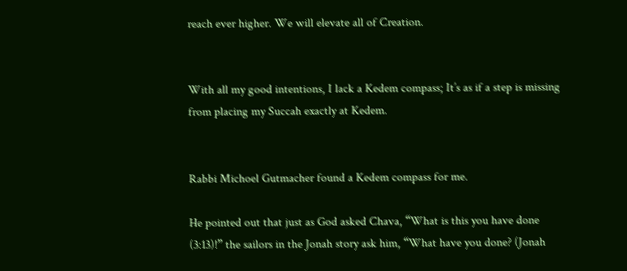reach ever higher. We will elevate all of Creation.


With all my good intentions, I lack a Kedem compass; It’s as if a step is missing from placing my Succah exactly at Kedem.


Rabbi Michoel Gutmacher found a Kedem compass for me.

He pointed out that just as God asked Chava, “What is this you have done (3:13)!” the sailors in the Jonah story ask him, “What have you done? (Jonah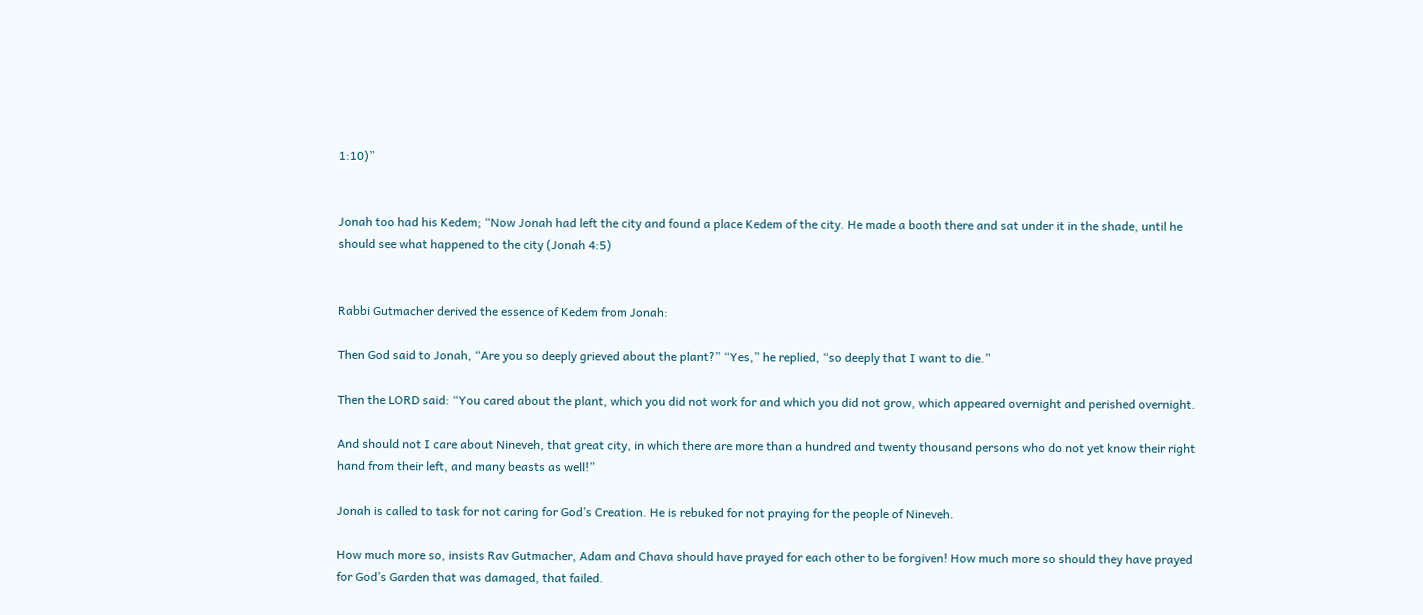1:10)”


Jonah too had his Kedem; “Now Jonah had left the city and found a place Kedem of the city. He made a booth there and sat under it in the shade, until he should see what happened to the city (Jonah 4:5)


Rabbi Gutmacher derived the essence of Kedem from Jonah:

Then God said to Jonah, “Are you so deeply grieved about the plant?” “Yes,” he replied, “so deeply that I want to die.”

Then the LORD said: “You cared about the plant, which you did not work for and which you did not grow, which appeared overnight and perished overnight.

And should not I care about Nineveh, that great city, in which there are more than a hundred and twenty thousand persons who do not yet know their right hand from their left, and many beasts as well!”

Jonah is called to task for not caring for God’s Creation. He is rebuked for not praying for the people of Nineveh.

How much more so, insists Rav Gutmacher, Adam and Chava should have prayed for each other to be forgiven! How much more so should they have prayed for God’s Garden that was damaged, that failed.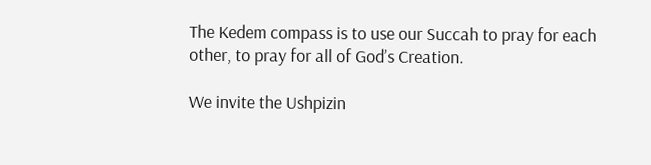The Kedem compass is to use our Succah to pray for each other, to pray for all of God’s Creation.

We invite the Ushpizin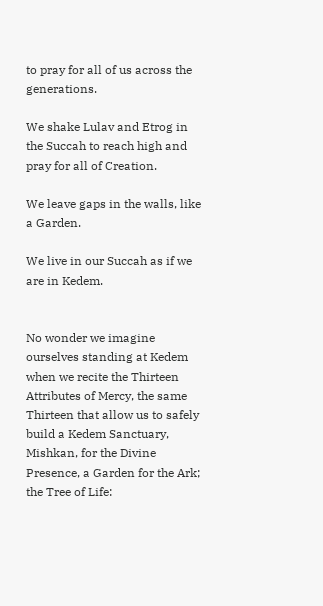to pray for all of us across the generations.

We shake Lulav and Etrog in the Succah to reach high and pray for all of Creation.

We leave gaps in the walls, like a Garden.

We live in our Succah as if we are in Kedem.


No wonder we imagine ourselves standing at Kedem when we recite the Thirteen Attributes of Mercy, the same Thirteen that allow us to safely build a Kedem Sanctuary, Mishkan, for the Divine Presence, a Garden for the Ark; the Tree of Life: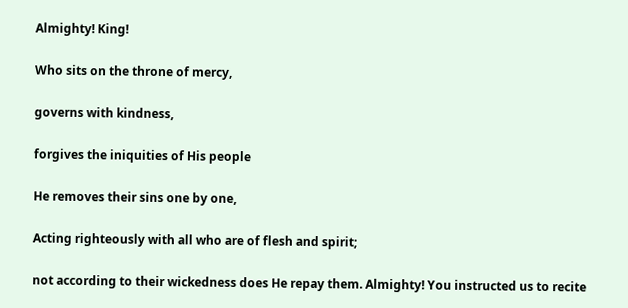Almighty! King!

Who sits on the throne of mercy,

governs with kindness,

forgives the iniquities of His people

He removes their sins one by one,

Acting righteously with all who are of flesh and spirit;

not according to their wickedness does He repay them. Almighty! You instructed us to recite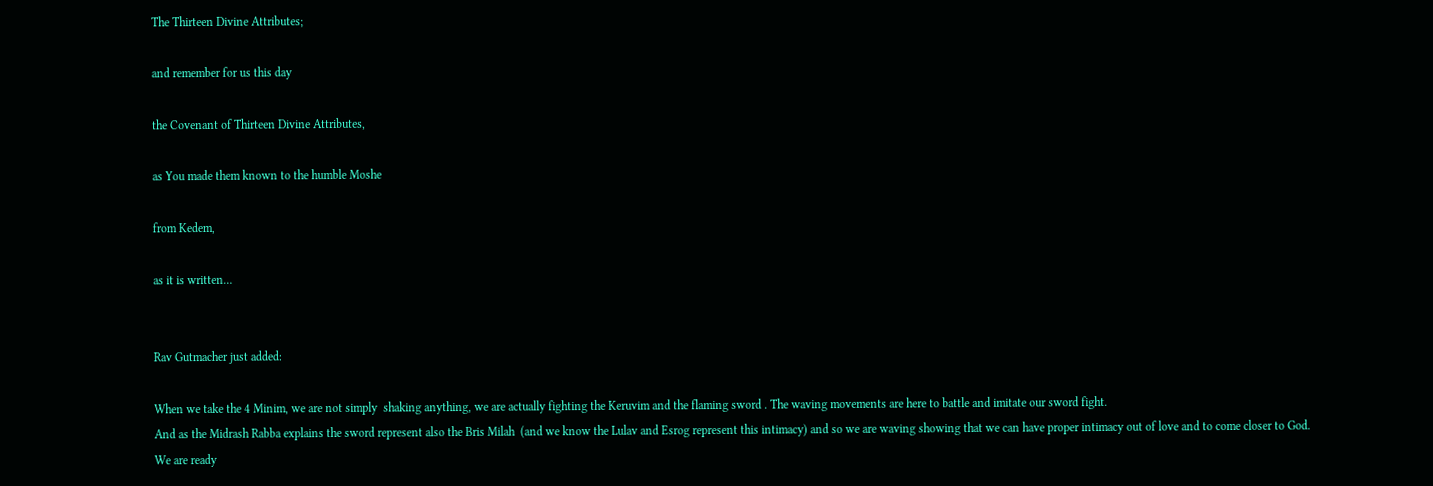The Thirteen Divine Attributes;

and remember for us this day

the Covenant of Thirteen Divine Attributes,

as You made them known to the humble Moshe

from Kedem,

as it is written…


Rav Gutmacher just added:

When we take the 4 Minim, we are not simply  shaking anything, we are actually fighting the Keruvim and the flaming sword . The waving movements are here to battle and imitate our sword fight.
And as the Midrash Rabba explains the sword represent also the Bris Milah  (and we know the Lulav and Esrog represent this intimacy) and so we are waving showing that we can have proper intimacy out of love and to come closer to God.
We are ready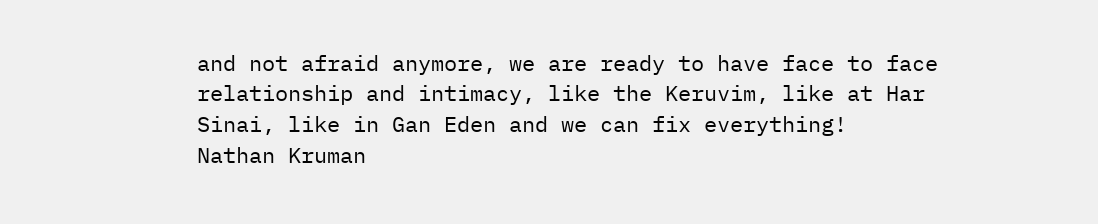and not afraid anymore, we are ready to have face to face relationship and intimacy, like the Keruvim, like at Har Sinai, like in Gan Eden and we can fix everything!
Nathan Kruman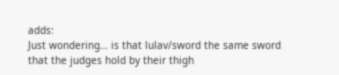adds:
Just wondering… is that lulav/sword the same sword that the judges hold by their thigh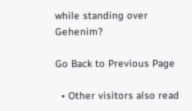while standing over Gehenim?

Go Back to Previous Page

  • Other visitors also read